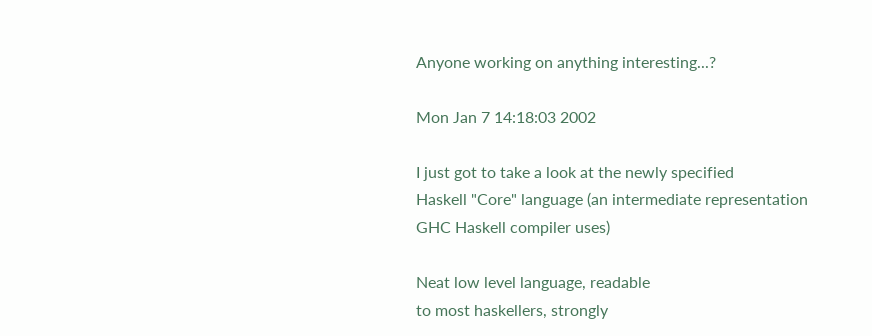Anyone working on anything interesting...?

Mon Jan 7 14:18:03 2002

I just got to take a look at the newly specified
Haskell "Core" language (an intermediate representation
GHC Haskell compiler uses)

Neat low level language, readable
to most haskellers, strongly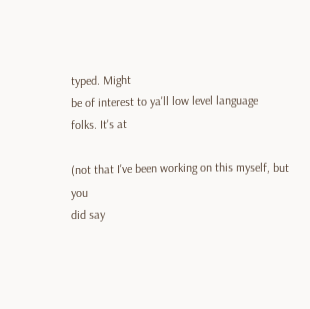typed. Might
be of interest to ya'll low level language
folks. It's at

(not that I've been working on this myself, but you
did say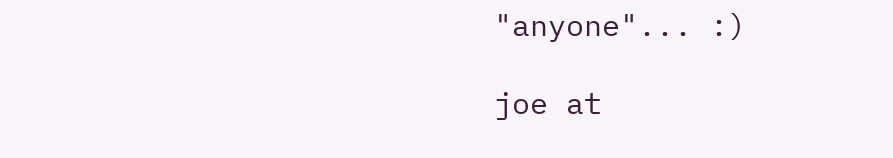"anyone"... :)

joe at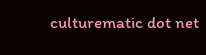culturematic dot net